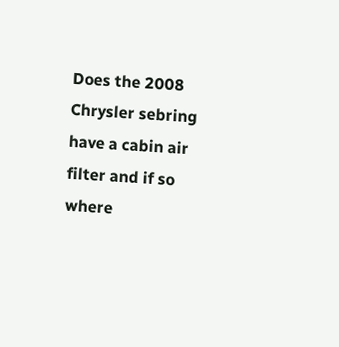Does the 2008 Chrysler sebring have a cabin air filter and if so where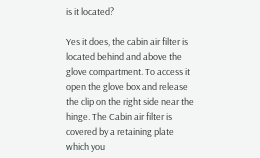is it located?

Yes it does, the cabin air filter is located behind and above the glove compartment. To access it open the glove box and release the clip on the right side near the hinge. The Cabin air filter is covered by a retaining plate which you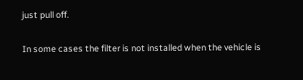just pull off.

In some cases the filter is not installed when the vehicle is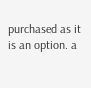purchased as it is an option. a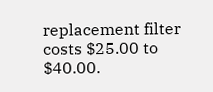replacement filter costs $25.00 to $40.00.